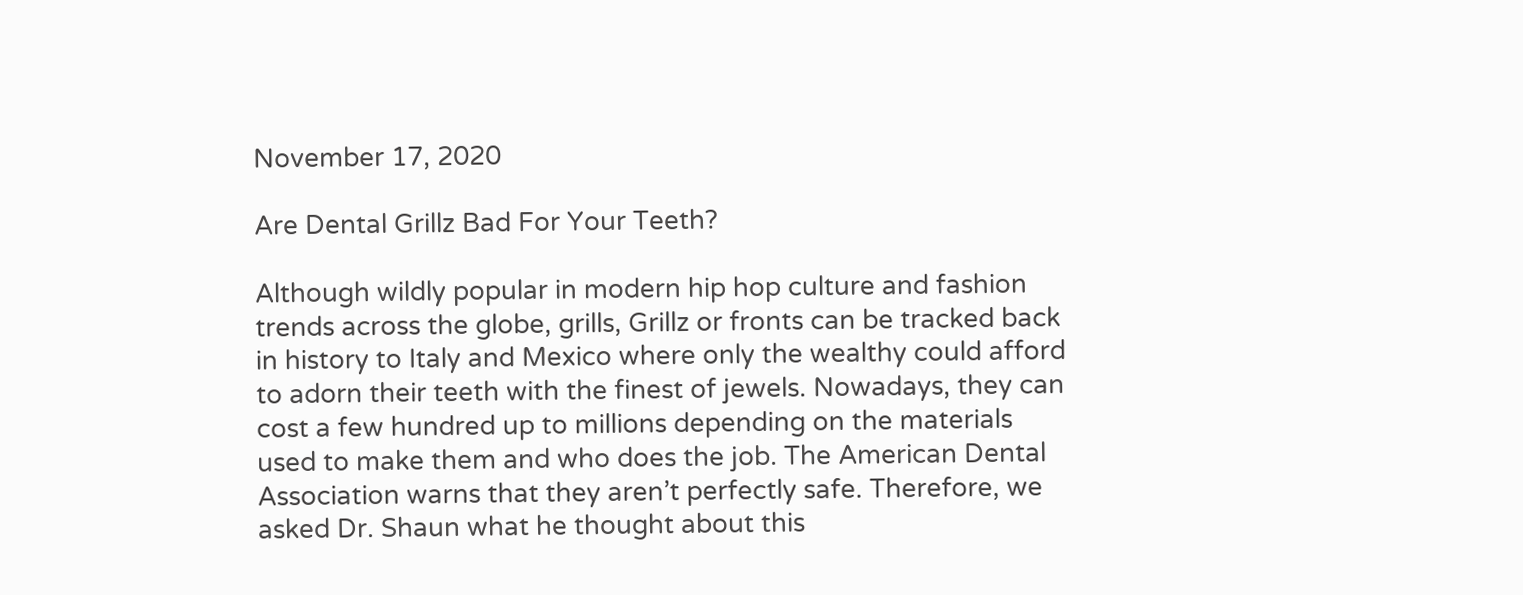November 17, 2020

Are Dental Grillz Bad For Your Teeth?

Although wildly popular in modern hip hop culture and fashion trends across the globe, grills, Grillz or fronts can be tracked back in history to Italy and Mexico where only the wealthy could afford to adorn their teeth with the finest of jewels. Nowadays, they can cost a few hundred up to millions depending on the materials used to make them and who does the job. The American Dental Association warns that they aren’t perfectly safe. Therefore, we asked Dr. Shaun what he thought about this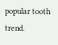popular tooth trend.